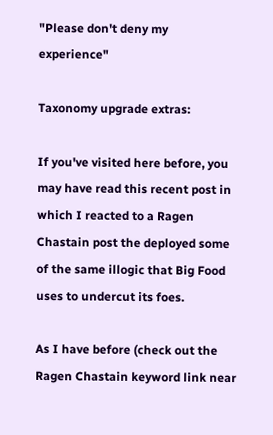"Please don't deny my experience"

Taxonomy upgrade extras:

If you've visited here before, you may have read this recent post in which I reacted to a Ragen Chastain post the deployed some of the same illogic that Big Food uses to undercut its foes.

As I have before (check out the Ragen Chastain keyword link near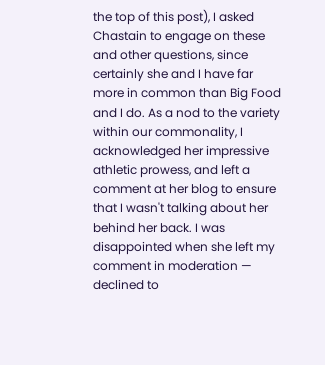the top of this post), I asked Chastain to engage on these and other questions, since certainly she and I have far more in common than Big Food and I do. As a nod to the variety within our commonality, I acknowledged her impressive athletic prowess, and left a comment at her blog to ensure that I wasn't talking about her behind her back. I was disappointed when she left my comment in moderation — declined to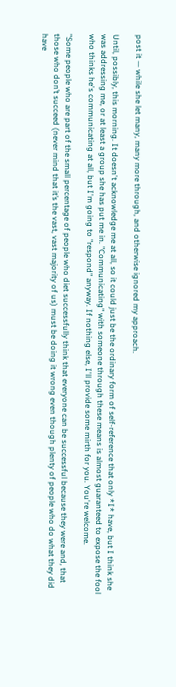post it — while she let many, many more through, and otherwise ignored my approach.

Until, possibly, this morning. It doesn't acknowledge me at all, so it could just be the ordinary form of self-reference that only *I* have, but I think she was addressing me, or at least a group she has put me in. "Communicating" with someone through these means is almost guaranteed to expose the fool who thinks he's communicating at all, but I'm going to "respond" anyway. If nothing else, I'll provide some mirth for you. You're welcome.

"Some people who are part of the small percentage of people who diet successfully think that everyone can be successful because they were and, that those who don’t succeed (never mind that it’s the vast, vast majority of us) must be doing it wrong even though plenty of people who do what they did have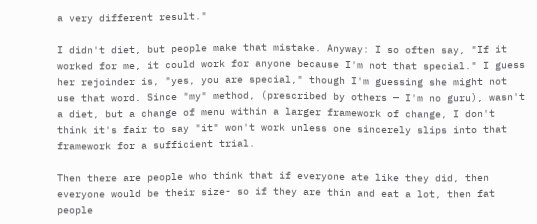a very different result."

I didn't diet, but people make that mistake. Anyway: I so often say, "If it worked for me, it could work for anyone because I'm not that special." I guess her rejoinder is, "yes, you are special," though I'm guessing she might not use that word. Since "my" method, (prescribed by others — I'm no guru), wasn't a diet, but a change of menu within a larger framework of change, I don't think it's fair to say "it" won't work unless one sincerely slips into that framework for a sufficient trial.

Then there are people who think that if everyone ate like they did, then everyone would be their size- so if they are thin and eat a lot, then fat people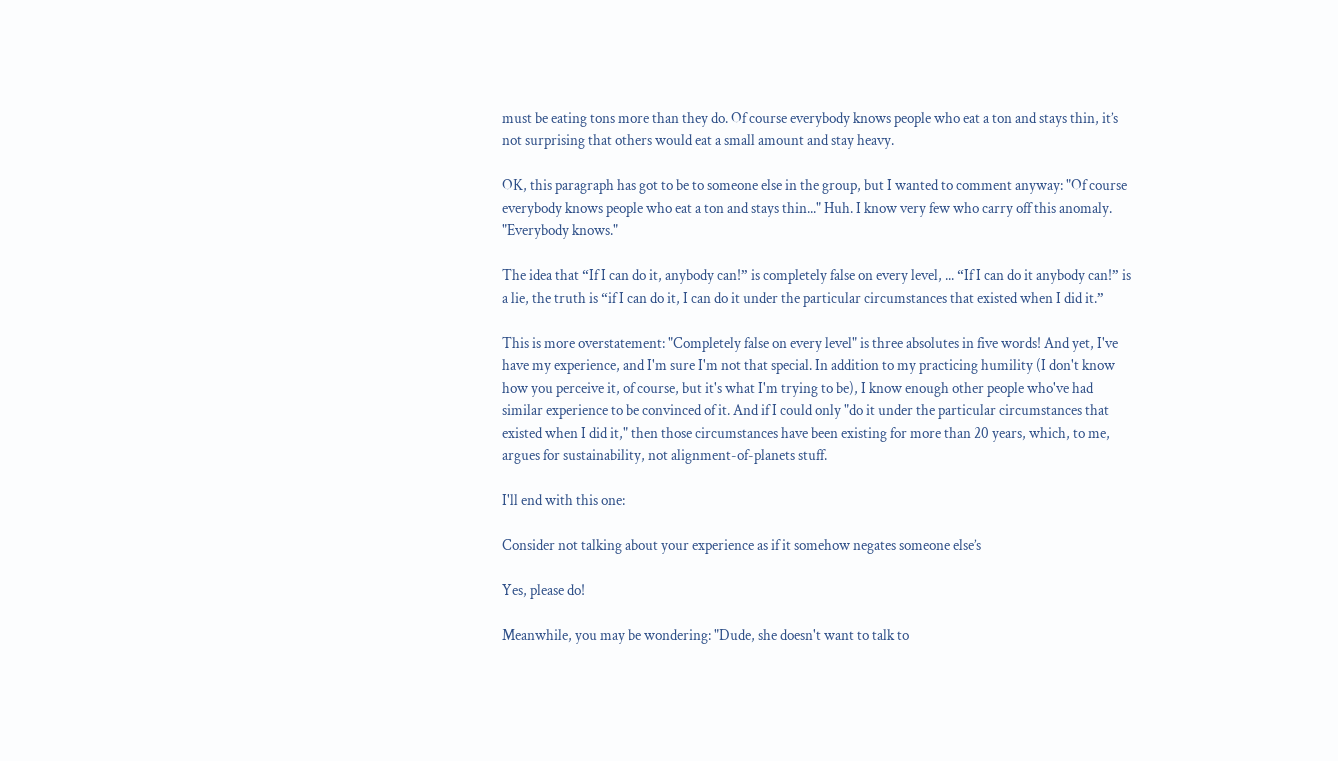must be eating tons more than they do. Of course everybody knows people who eat a ton and stays thin, it’s not surprising that others would eat a small amount and stay heavy.

OK, this paragraph has got to be to someone else in the group, but I wanted to comment anyway: "Of course everybody knows people who eat a ton and stays thin..." Huh. I know very few who carry off this anomaly. "Everybody knows."

The idea that “If I can do it, anybody can!” is completely false on every level, ... “If I can do it anybody can!” is a lie, the truth is “if I can do it, I can do it under the particular circumstances that existed when I did it.”

This is more overstatement: "Completely false on every level" is three absolutes in five words! And yet, I've have my experience, and I'm sure I'm not that special. In addition to my practicing humility (I don't know how you perceive it, of course, but it's what I'm trying to be), I know enough other people who've had similar experience to be convinced of it. And if I could only "do it under the particular circumstances that existed when I did it," then those circumstances have been existing for more than 20 years, which, to me, argues for sustainability, not alignment-of-planets stuff.

I'll end with this one:

Consider not talking about your experience as if it somehow negates someone else’s

Yes, please do!

Meanwhile, you may be wondering: "Dude, she doesn't want to talk to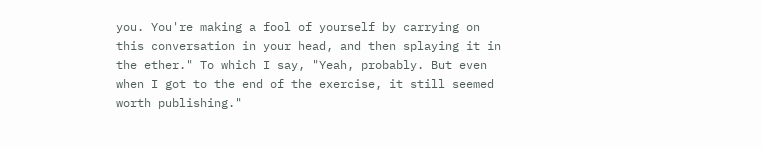you. You're making a fool of yourself by carrying on this conversation in your head, and then splaying it in the ether." To which I say, "Yeah, probably. But even when I got to the end of the exercise, it still seemed worth publishing."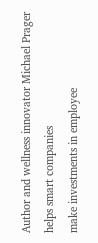Author and wellness innovator Michael Prager helps smart companies
make investments in employee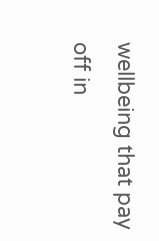wellbeing that pay off in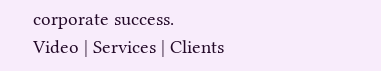corporate success.
Video | Services | Clients